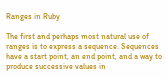Ranges in Ruby

The first and perhaps most natural use of ranges is to express a sequence. Sequences have a start point, an end point, and a way to produce successive values in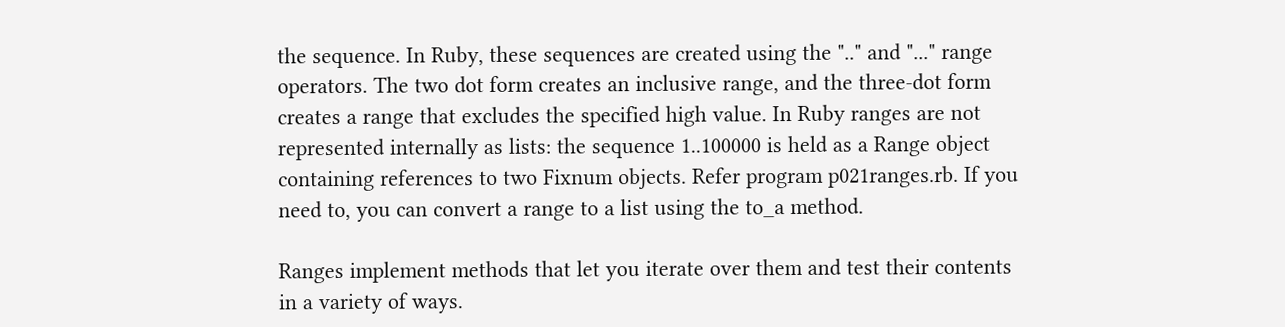the sequence. In Ruby, these sequences are created using the ".." and "..." range operators. The two dot form creates an inclusive range, and the three-dot form creates a range that excludes the specified high value. In Ruby ranges are not represented internally as lists: the sequence 1..100000 is held as a Range object containing references to two Fixnum objects. Refer program p021ranges.rb. If you need to, you can convert a range to a list using the to_a method.

Ranges implement methods that let you iterate over them and test their contents in a variety of ways.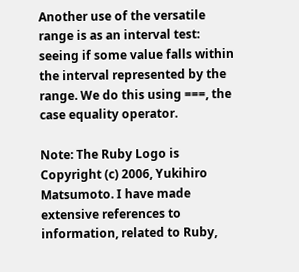Another use of the versatile range is as an interval test: seeing if some value falls within the interval represented by the range. We do this using ===, the case equality operator.

Note: The Ruby Logo is Copyright (c) 2006, Yukihiro Matsumoto. I have made extensive references to information, related to Ruby,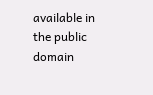available in the public domain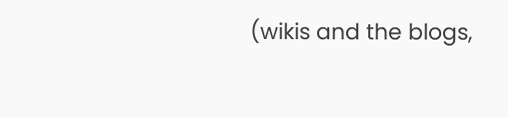(wikis and the blogs,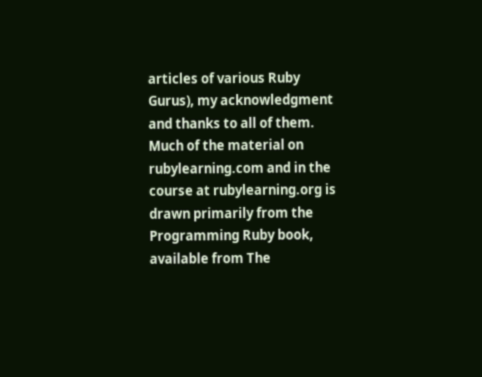articles of various Ruby Gurus), my acknowledgment and thanks to all of them. Much of the material on rubylearning.com and in the course at rubylearning.org is drawn primarily from the Programming Ruby book, available from The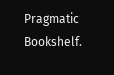Pragmatic Bookshelf.